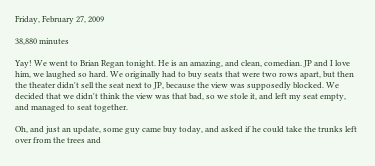Friday, February 27, 2009

38,880 minutes

Yay! We went to Brian Regan tonight. He is an amazing, and clean, comedian. JP and I love him, we laughed so hard. We originally had to buy seats that were two rows apart, but then the theater didn't sell the seat next to JP, because the view was supposedly blocked. We decided that we didn't think the view was that bad, so we stole it, and left my seat empty, and managed to seat together.

Oh, and just an update, some guy came buy today, and asked if he could take the trunks left over from the trees and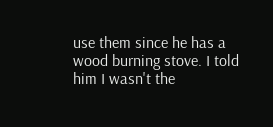use them since he has a wood burning stove. I told him I wasn't the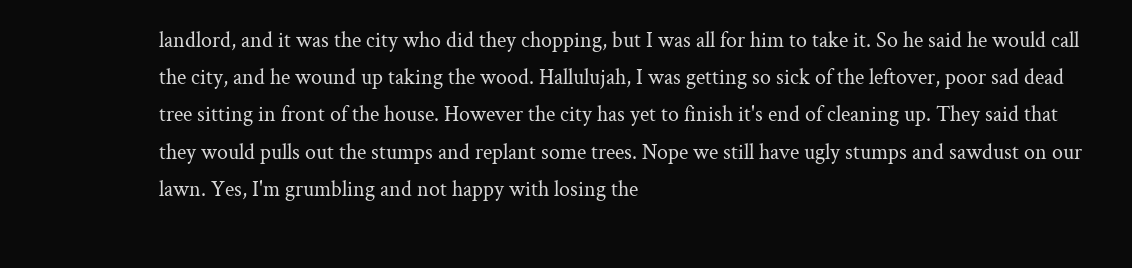landlord, and it was the city who did they chopping, but I was all for him to take it. So he said he would call the city, and he wound up taking the wood. Hallulujah, I was getting so sick of the leftover, poor sad dead tree sitting in front of the house. However the city has yet to finish it's end of cleaning up. They said that they would pulls out the stumps and replant some trees. Nope we still have ugly stumps and sawdust on our lawn. Yes, I'm grumbling and not happy with losing the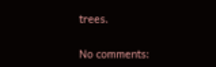trees.

No comments: